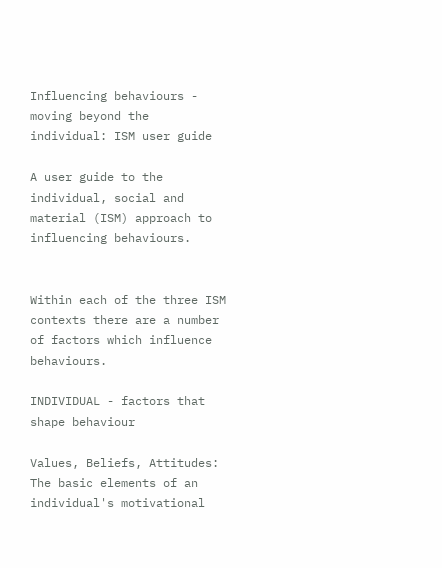Influencing behaviours - moving beyond the individual: ISM user guide

A user guide to the individual, social and material (ISM) approach to influencing behaviours.


Within each of the three ISM contexts there are a number of factors which influence behaviours.

INDIVIDUAL - factors that shape behaviour

Values, Beliefs, Attitudes: The basic elements of an individual's motivational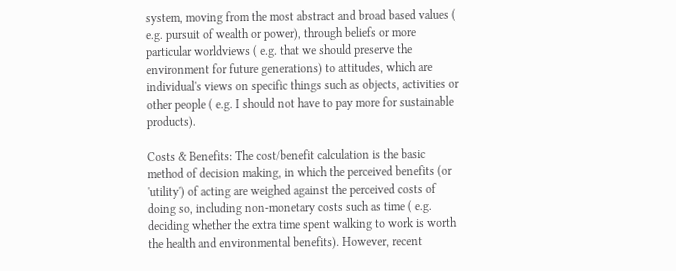system, moving from the most abstract and broad based values ( e.g. pursuit of wealth or power), through beliefs or more particular worldviews ( e.g. that we should preserve the environment for future generations) to attitudes, which are individual's views on specific things such as objects, activities or other people ( e.g. I should not have to pay more for sustainable products).

Costs & Benefits: The cost/benefit calculation is the basic method of decision making, in which the perceived benefits (or 'utility') of acting are weighed against the perceived costs of doing so, including non-monetary costs such as time ( e.g. deciding whether the extra time spent walking to work is worth the health and environmental benefits). However, recent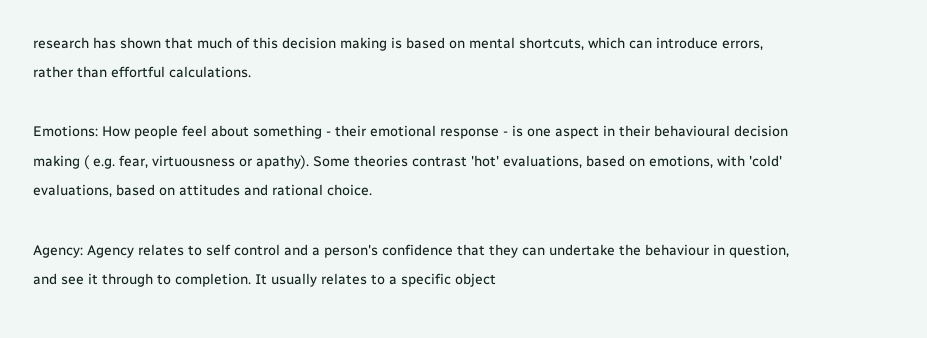research has shown that much of this decision making is based on mental shortcuts, which can introduce errors, rather than effortful calculations.

Emotions: How people feel about something - their emotional response - is one aspect in their behavioural decision making ( e.g. fear, virtuousness or apathy). Some theories contrast 'hot' evaluations, based on emotions, with 'cold' evaluations, based on attitudes and rational choice.

Agency: Agency relates to self control and a person's confidence that they can undertake the behaviour in question, and see it through to completion. It usually relates to a specific object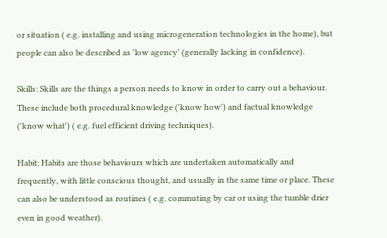or situation ( e.g. installing and using microgeneration technologies in the home), but people can also be described as 'low agency' (generally lacking in confidence).

Skills: Skills are the things a person needs to know in order to carry out a behaviour. These include both procedural knowledge ('know how') and factual knowledge ('know what') ( e.g. fuel efficient driving techniques).

Habit: Habits are those behaviours which are undertaken automatically and frequently, with little conscious thought, and usually in the same time or place. These can also be understood as routines ( e.g. commuting by car or using the tumble drier even in good weather).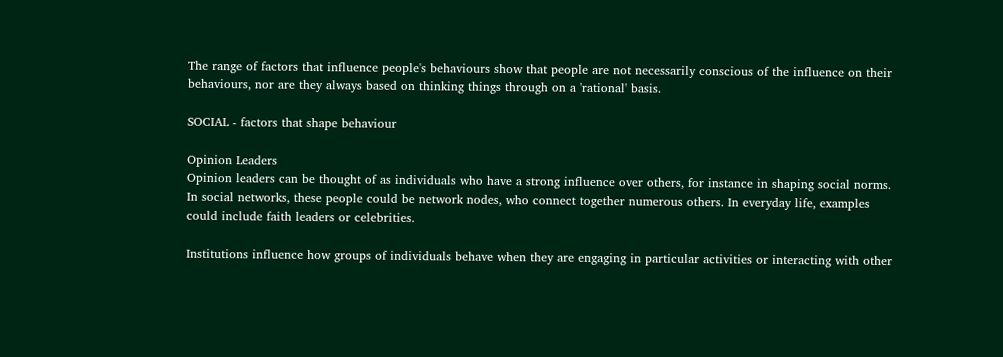The range of factors that influence people's behaviours show that people are not necessarily conscious of the influence on their behaviours, nor are they always based on thinking things through on a 'rational' basis.

SOCIAL - factors that shape behaviour

Opinion Leaders
Opinion leaders can be thought of as individuals who have a strong influence over others, for instance in shaping social norms. In social networks, these people could be network nodes, who connect together numerous others. In everyday life, examples could include faith leaders or celebrities.

Institutions influence how groups of individuals behave when they are engaging in particular activities or interacting with other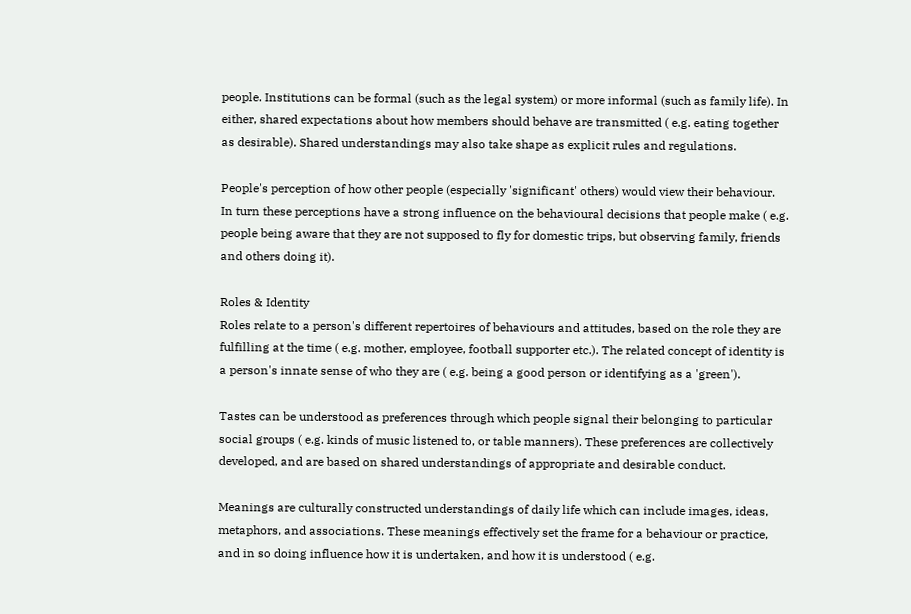people. Institutions can be formal (such as the legal system) or more informal (such as family life). In either, shared expectations about how members should behave are transmitted ( e.g. eating together as desirable). Shared understandings may also take shape as explicit rules and regulations.

People's perception of how other people (especially 'significant' others) would view their behaviour. In turn these perceptions have a strong influence on the behavioural decisions that people make ( e.g. people being aware that they are not supposed to fly for domestic trips, but observing family, friends and others doing it).

Roles & Identity
Roles relate to a person's different repertoires of behaviours and attitudes, based on the role they are fulfilling at the time ( e.g. mother, employee, football supporter etc.). The related concept of identity is a person's innate sense of who they are ( e.g. being a good person or identifying as a 'green').

Tastes can be understood as preferences through which people signal their belonging to particular social groups ( e.g. kinds of music listened to, or table manners). These preferences are collectively developed, and are based on shared understandings of appropriate and desirable conduct.

Meanings are culturally constructed understandings of daily life which can include images, ideas, metaphors, and associations. These meanings effectively set the frame for a behaviour or practice, and in so doing influence how it is undertaken, and how it is understood ( e.g.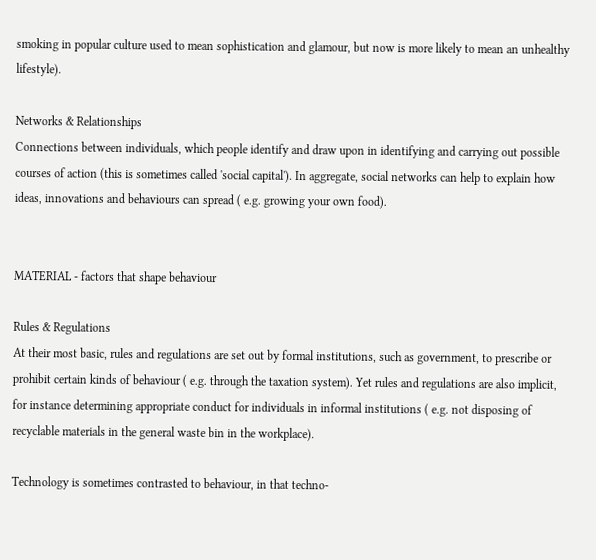smoking in popular culture used to mean sophistication and glamour, but now is more likely to mean an unhealthy lifestyle).

Networks & Relationships
Connections between individuals, which people identify and draw upon in identifying and carrying out possible courses of action (this is sometimes called 'social capital'). In aggregate, social networks can help to explain how ideas, innovations and behaviours can spread ( e.g. growing your own food).


MATERIAL - factors that shape behaviour

Rules & Regulations
At their most basic, rules and regulations are set out by formal institutions, such as government, to prescribe or prohibit certain kinds of behaviour ( e.g. through the taxation system). Yet rules and regulations are also implicit, for instance determining appropriate conduct for individuals in informal institutions ( e.g. not disposing of recyclable materials in the general waste bin in the workplace).

Technology is sometimes contrasted to behaviour, in that techno-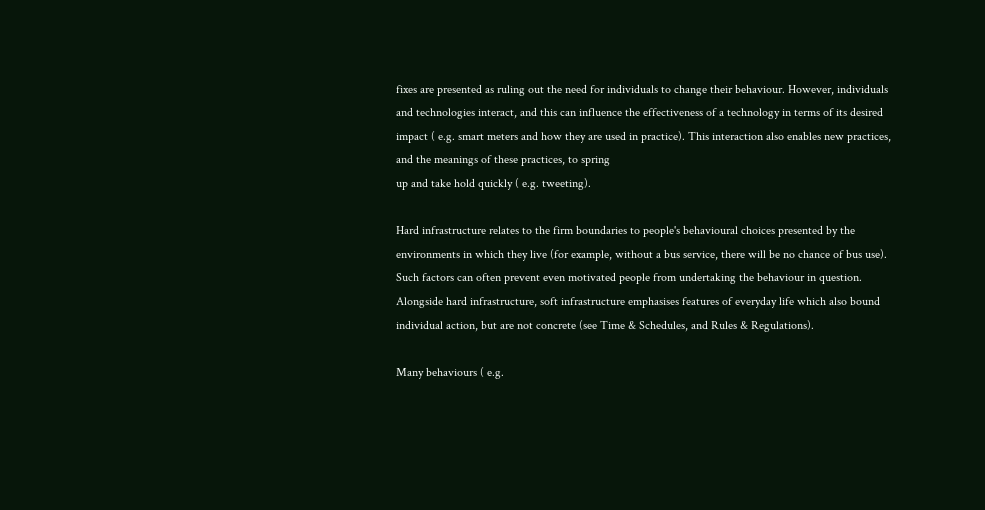fixes are presented as ruling out the need for individuals to change their behaviour. However, individuals and technologies interact, and this can influence the effectiveness of a technology in terms of its desired impact ( e.g. smart meters and how they are used in practice). This interaction also enables new practices, and the meanings of these practices, to spring
up and take hold quickly ( e.g. tweeting).

Hard infrastructure relates to the firm boundaries to people's behavioural choices presented by the environments in which they live (for example, without a bus service, there will be no chance of bus use). Such factors can often prevent even motivated people from undertaking the behaviour in question. Alongside hard infrastructure, soft infrastructure emphasises features of everyday life which also bound individual action, but are not concrete (see Time & Schedules, and Rules & Regulations).

Many behaviours ( e.g.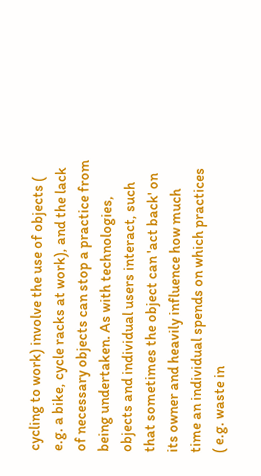cycling to work) involve the use of objects ( e.g. a bike, cycle racks at work), and the lack of necessary objects can stop a practice from being undertaken. As with technologies, objects and individual users interact, such that sometimes the object can 'act back' on its owner and heavily influence how much time an individual spends on which practices ( e.g. waste in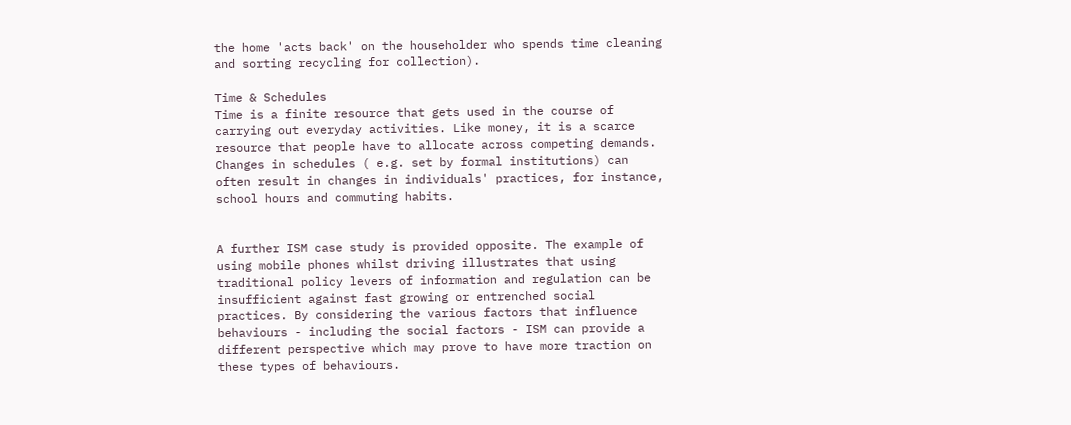the home 'acts back' on the householder who spends time cleaning and sorting recycling for collection).

Time & Schedules
Time is a finite resource that gets used in the course of carrying out everyday activities. Like money, it is a scarce resource that people have to allocate across competing demands. Changes in schedules ( e.g. set by formal institutions) can often result in changes in individuals' practices, for instance, school hours and commuting habits.


A further ISM case study is provided opposite. The example of using mobile phones whilst driving illustrates that using traditional policy levers of information and regulation can be insufficient against fast growing or entrenched social practices. By considering the various factors that influence behaviours - including the social factors - ISM can provide a different perspective which may prove to have more traction on these types of behaviours.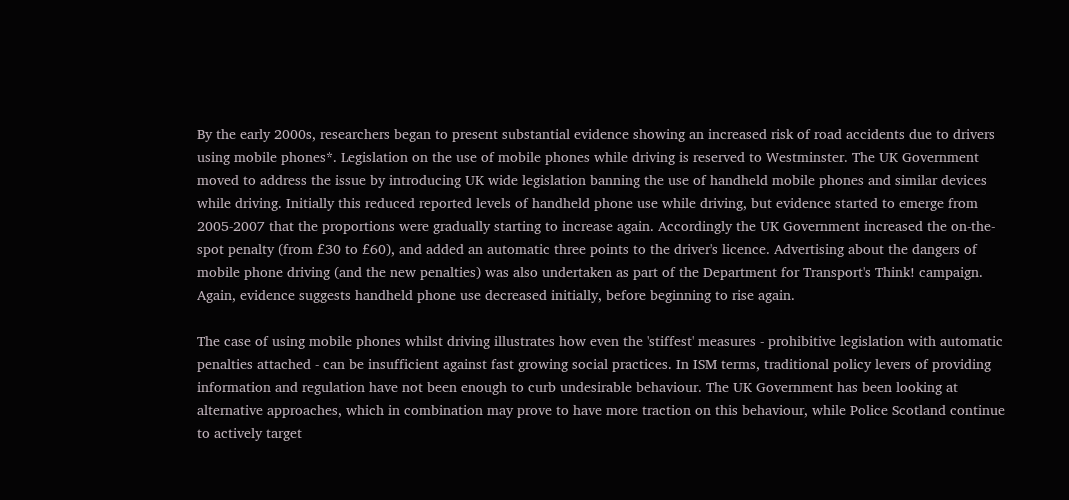By the early 2000s, researchers began to present substantial evidence showing an increased risk of road accidents due to drivers using mobile phones*. Legislation on the use of mobile phones while driving is reserved to Westminster. The UK Government moved to address the issue by introducing UK wide legislation banning the use of handheld mobile phones and similar devices while driving. Initially this reduced reported levels of handheld phone use while driving, but evidence started to emerge from 2005-2007 that the proportions were gradually starting to increase again. Accordingly the UK Government increased the on-the-spot penalty (from £30 to £60), and added an automatic three points to the driver's licence. Advertising about the dangers of mobile phone driving (and the new penalties) was also undertaken as part of the Department for Transport's Think! campaign. Again, evidence suggests handheld phone use decreased initially, before beginning to rise again.

The case of using mobile phones whilst driving illustrates how even the 'stiffest' measures - prohibitive legislation with automatic penalties attached - can be insufficient against fast growing social practices. In ISM terms, traditional policy levers of providing information and regulation have not been enough to curb undesirable behaviour. The UK Government has been looking at alternative approaches, which in combination may prove to have more traction on this behaviour, while Police Scotland continue to actively target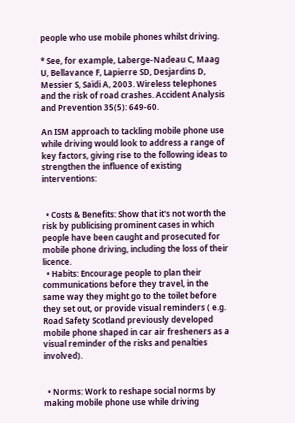people who use mobile phones whilst driving.

* See, for example, Laberge-Nadeau C, Maag U, Bellavance F, Lapierre SD, Desjardins D, Messier S, Saïdi A, 2003. Wireless telephones and the risk of road crashes. Accident Analysis and Prevention 35(5): 649-60.

An ISM approach to tackling mobile phone use while driving would look to address a range of key factors, giving rise to the following ideas to strengthen the influence of existing interventions:


  • Costs & Benefits: Show that it's not worth the risk by publicising prominent cases in which people have been caught and prosecuted for mobile phone driving, including the loss of their licence.
  • Habits: Encourage people to plan their communications before they travel, in the same way they might go to the toilet before they set out, or provide visual reminders ( e.g. Road Safety Scotland previously developed mobile phone shaped in car air fresheners as a visual reminder of the risks and penalties involved).


  • Norms: Work to reshape social norms by making mobile phone use while driving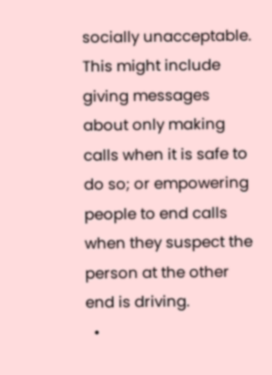socially unacceptable. This might include giving messages about only making calls when it is safe to do so; or empowering people to end calls when they suspect the person at the other end is driving.
  •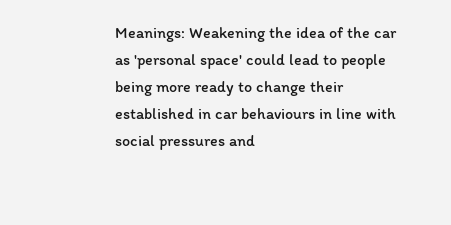Meanings: Weakening the idea of the car as 'personal space' could lead to people being more ready to change their established in car behaviours in line with social pressures and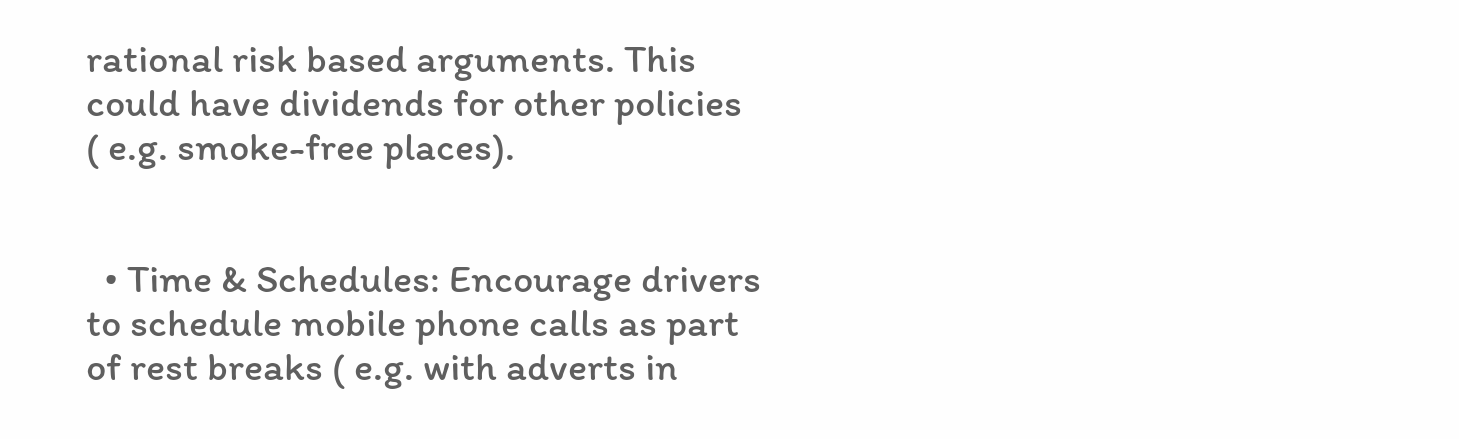rational risk based arguments. This could have dividends for other policies ( e.g. smoke-free places).


  • Time & Schedules: Encourage drivers to schedule mobile phone calls as part of rest breaks ( e.g. with adverts in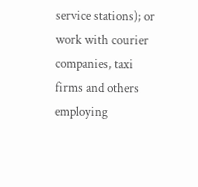service stations); or work with courier companies, taxi firms and others employing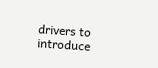drivers to introduce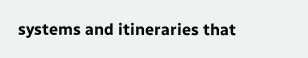systems and itineraries that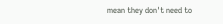mean they don't need to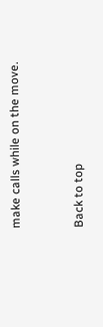make calls while on the move.


Back to top